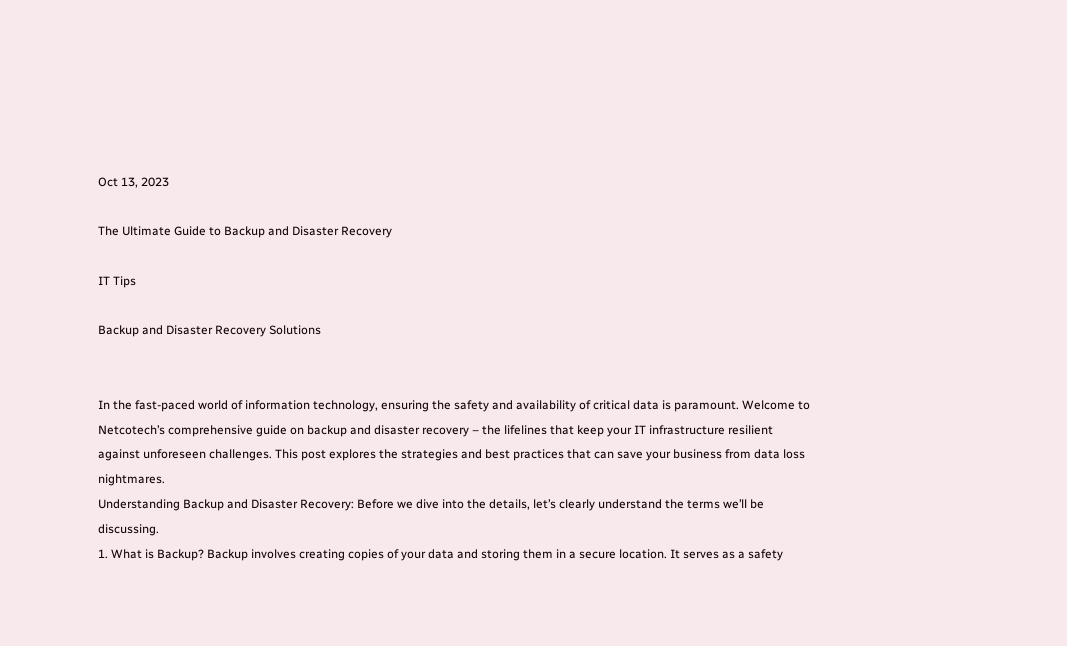Oct 13, 2023

The Ultimate Guide to Backup and Disaster Recovery

IT Tips

Backup and Disaster Recovery Solutions


In the fast-paced world of information technology, ensuring the safety and availability of critical data is paramount. Welcome to Netcotech’s comprehensive guide on backup and disaster recovery – the lifelines that keep your IT infrastructure resilient against unforeseen challenges. This post explores the strategies and best practices that can save your business from data loss nightmares.
Understanding Backup and Disaster Recovery: Before we dive into the details, let’s clearly understand the terms we’ll be discussing.
1. What is Backup? Backup involves creating copies of your data and storing them in a secure location. It serves as a safety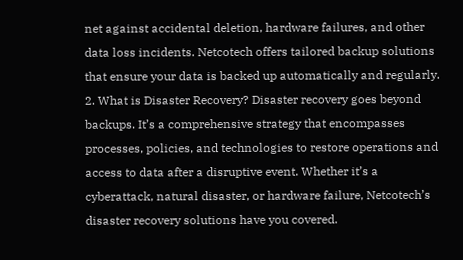net against accidental deletion, hardware failures, and other data loss incidents. Netcotech offers tailored backup solutions that ensure your data is backed up automatically and regularly.
2. What is Disaster Recovery? Disaster recovery goes beyond backups. It’s a comprehensive strategy that encompasses processes, policies, and technologies to restore operations and access to data after a disruptive event. Whether it’s a cyberattack, natural disaster, or hardware failure, Netcotech’s disaster recovery solutions have you covered.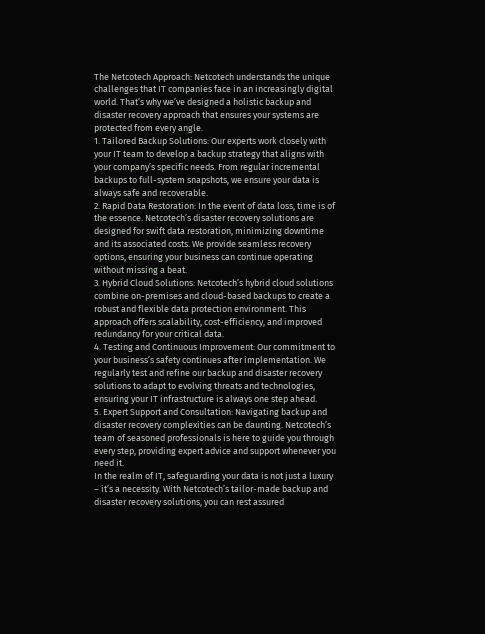The Netcotech Approach: Netcotech understands the unique challenges that IT companies face in an increasingly digital world. That’s why we’ve designed a holistic backup and disaster recovery approach that ensures your systems are protected from every angle.
1. Tailored Backup Solutions: Our experts work closely with your IT team to develop a backup strategy that aligns with your company’s specific needs. From regular incremental backups to full-system snapshots, we ensure your data is always safe and recoverable.
2. Rapid Data Restoration: In the event of data loss, time is of the essence. Netcotech’s disaster recovery solutions are designed for swift data restoration, minimizing downtime and its associated costs. We provide seamless recovery options, ensuring your business can continue operating without missing a beat.
3. Hybrid Cloud Solutions: Netcotech’s hybrid cloud solutions combine on-premises and cloud-based backups to create a robust and flexible data protection environment. This approach offers scalability, cost-efficiency, and improved redundancy for your critical data.
4. Testing and Continuous Improvement: Our commitment to your business’s safety continues after implementation. We regularly test and refine our backup and disaster recovery solutions to adapt to evolving threats and technologies, ensuring your IT infrastructure is always one step ahead.
5. Expert Support and Consultation: Navigating backup and disaster recovery complexities can be daunting. Netcotech’s team of seasoned professionals is here to guide you through every step, providing expert advice and support whenever you need it.
In the realm of IT, safeguarding your data is not just a luxury – it’s a necessity. With Netcotech’s tailor-made backup and disaster recovery solutions, you can rest assured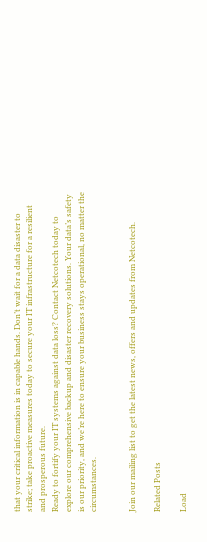that your critical information is in capable hands. Don’t wait for a data disaster to strike; take proactive measures today to secure your IT infrastructure for a resilient and prosperous future.
Ready to fortify your IT systems against data loss? Contact Netcotech today to explore our comprehensive backup and disaster recovery solutions. Your data’s safety is our priority, and we’re here to ensure your business stays operational, no matter the circumstances.


Join our mailing list to get the latest news, offers and updates from Netcotech.

Related Posts

Load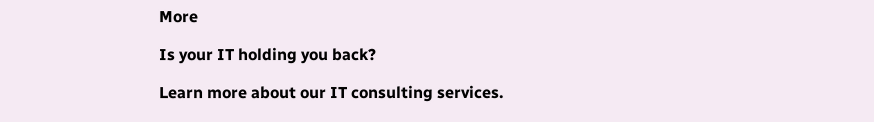More

Is your IT holding you back?

Learn more about our IT consulting services.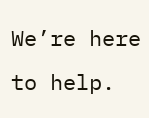We’re here to help.